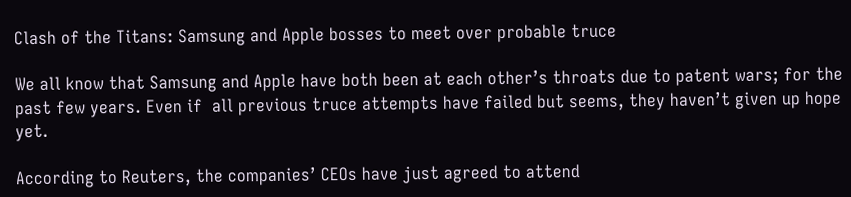Clash of the Titans: Samsung and Apple bosses to meet over probable truce

We all know that Samsung and Apple have both been at each other’s throats due to patent wars; for the past few years. Even if  all previous truce attempts have failed but seems, they haven’t given up hope yet.

According to Reuters, the companies’ CEOs have just agreed to attend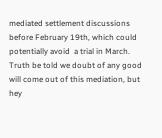mediated settlement discussions before February 19th, which could potentially avoid  a trial in March. Truth be told we doubt of any good will come out of this mediation, but hey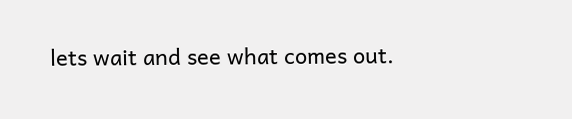lets wait and see what comes out.